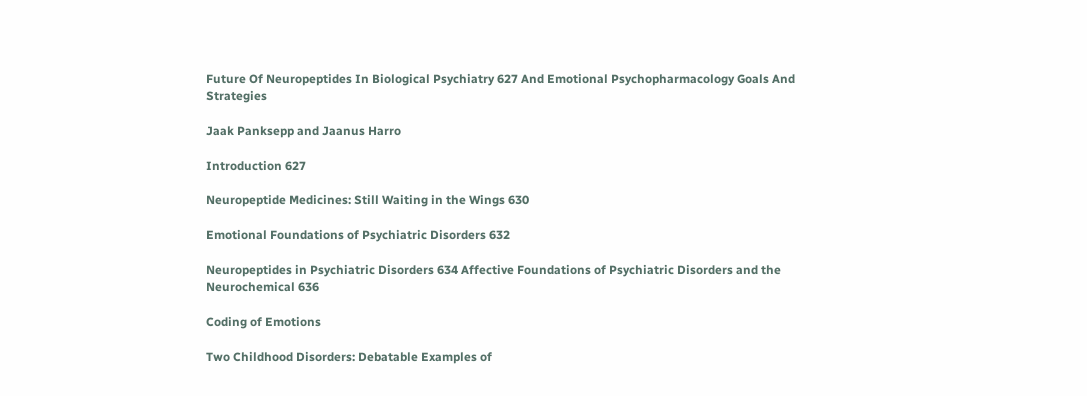Future Of Neuropeptides In Biological Psychiatry 627 And Emotional Psychopharmacology Goals And Strategies

Jaak Panksepp and Jaanus Harro

Introduction 627

Neuropeptide Medicines: Still Waiting in the Wings 630

Emotional Foundations of Psychiatric Disorders 632

Neuropeptides in Psychiatric Disorders 634 Affective Foundations of Psychiatric Disorders and the Neurochemical 636

Coding of Emotions

Two Childhood Disorders: Debatable Examples of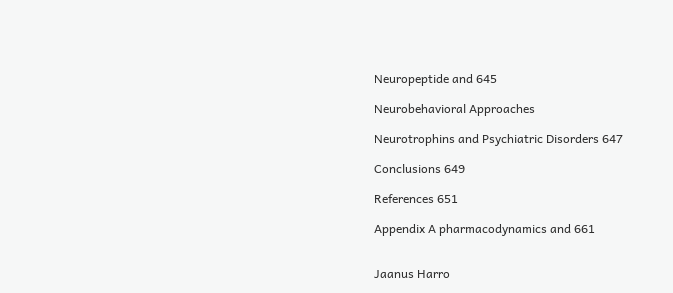Neuropeptide and 645

Neurobehavioral Approaches

Neurotrophins and Psychiatric Disorders 647

Conclusions 649

References 651

Appendix A pharmacodynamics and 661


Jaanus Harro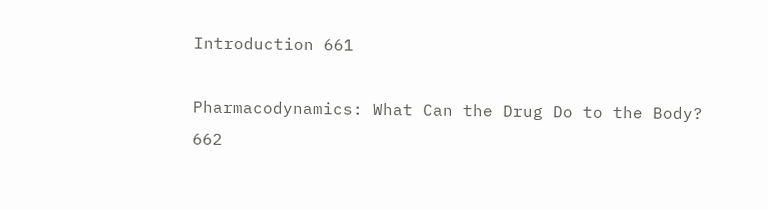Introduction 661

Pharmacodynamics: What Can the Drug Do to the Body? 662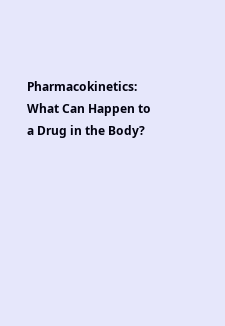Pharmacokinetics: What Can Happen to a Drug in the Body?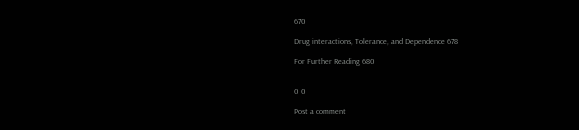670

Drug interactions, Tolerance, and Dependence 678

For Further Reading 680


0 0

Post a comment